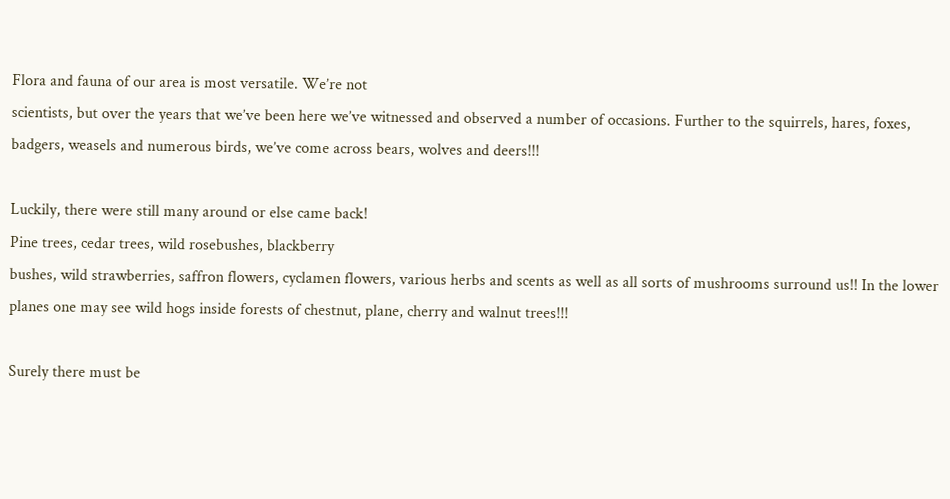Flora and fauna of our area is most versatile. We’re not
scientists, but over the years that we’ve been here we’ve witnessed and observed a number of occasions. Further to the squirrels, hares, foxes, badgers, weasels and numerous birds, we’ve come across bears, wolves and deers!!!

Luckily, there were still many around or else came back!
Pine trees, cedar trees, wild rosebushes, blackberry
bushes, wild strawberries, saffron flowers, cyclamen flowers, various herbs and scents as well as all sorts of mushrooms surround us!! In the lower planes one may see wild hogs inside forests of chestnut, plane, cherry and walnut trees!!!

Surely there must be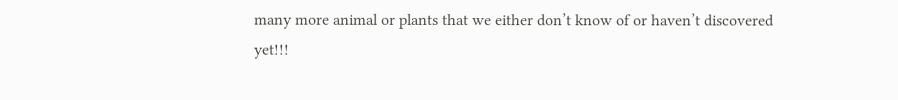many more animal or plants that we either don’t know of or haven’t discovered yet!!!